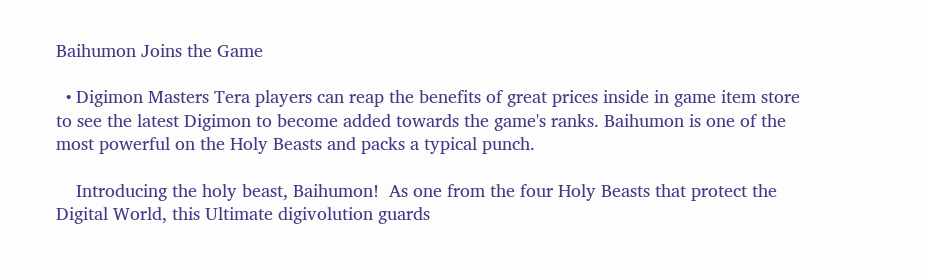Baihumon Joins the Game

  • Digimon Masters Tera players can reap the benefits of great prices inside in game item store to see the latest Digimon to become added towards the game's ranks. Baihumon is one of the most powerful on the Holy Beasts and packs a typical punch.

    Introducing the holy beast, Baihumon!  As one from the four Holy Beasts that protect the Digital World, this Ultimate digivolution guards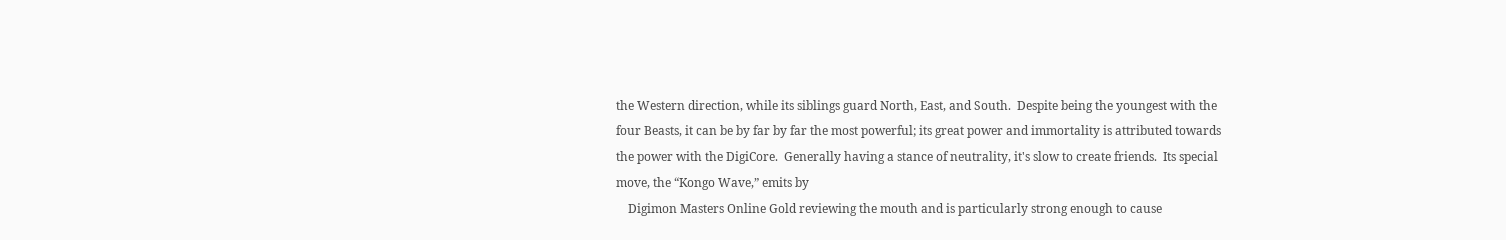the Western direction, while its siblings guard North, East, and South.  Despite being the youngest with the four Beasts, it can be by far by far the most powerful; its great power and immortality is attributed towards the power with the DigiCore.  Generally having a stance of neutrality, it's slow to create friends.  Its special move, the “Kongo Wave,” emits by
    Digimon Masters Online Gold reviewing the mouth and is particularly strong enough to cause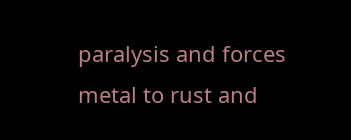paralysis and forces metal to rust and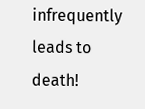infrequently leads to death!